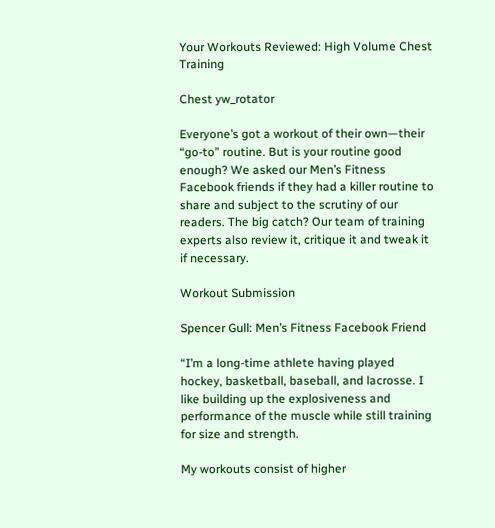Your Workouts Reviewed: High Volume Chest Training

Chest yw_rotator

Everyone’s got a workout of their own—their “go-to” routine. But is your routine good enough? We asked our Men’s Fitness Facebook friends if they had a killer routine to share and subject to the scrutiny of our readers. The big catch? Our team of training experts also review it, critique it and tweak it if necessary.

Workout Submission

Spencer Gull: Men’s Fitness Facebook Friend

“I’m a long-time athlete having played hockey, basketball, baseball, and lacrosse. I like building up the explosiveness and performance of the muscle while still training for size and strength.

My workouts consist of higher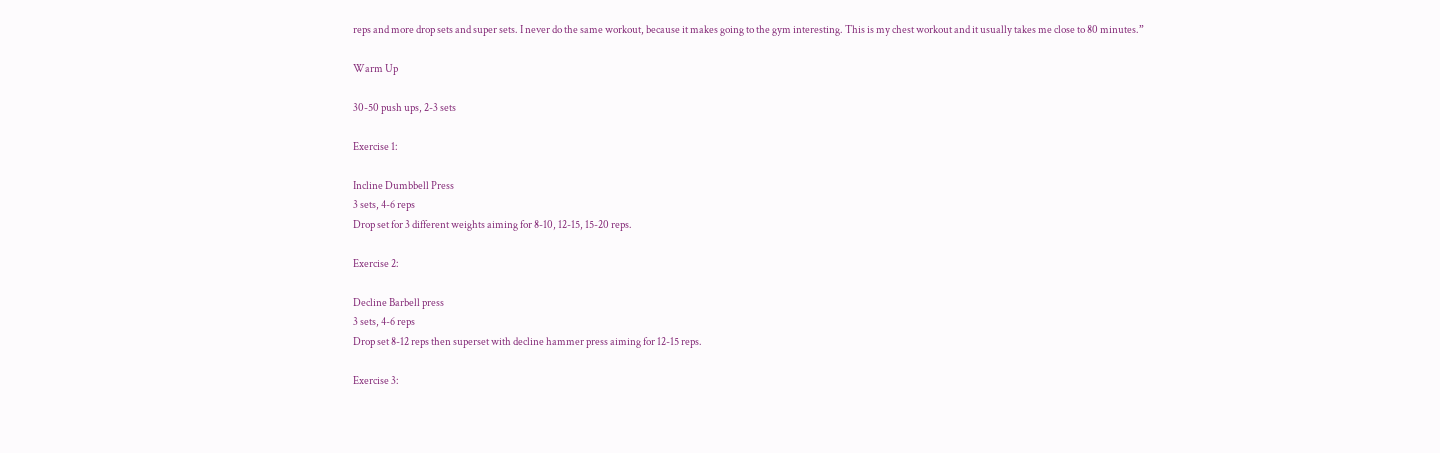reps and more drop sets and super sets. I never do the same workout, because it makes going to the gym interesting. This is my chest workout and it usually takes me close to 80 minutes.”

Warm Up

30-50 push ups, 2-3 sets

Exercise 1:

Incline Dumbbell Press
3 sets, 4-6 reps
Drop set for 3 different weights aiming for 8-10, 12-15, 15-20 reps.

Exercise 2:

Decline Barbell press
3 sets, 4-6 reps
Drop set 8-12 reps then superset with decline hammer press aiming for 12-15 reps.

Exercise 3: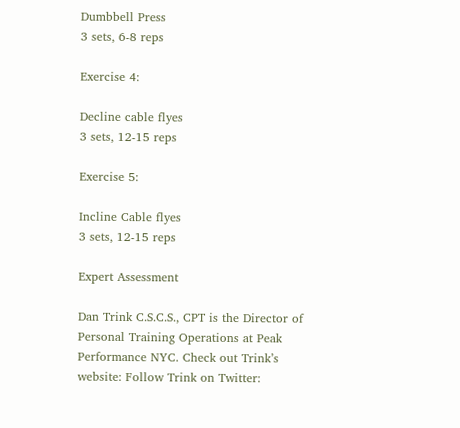Dumbbell Press
3 sets, 6-8 reps

Exercise 4:

Decline cable flyes
3 sets, 12-15 reps

Exercise 5:

Incline Cable flyes
3 sets, 12-15 reps

Expert Assessment

Dan Trink C.S.C.S., CPT is the Director of Personal Training Operations at Peak Performance NYC. Check out Trink’s website: Follow Trink on Twitter: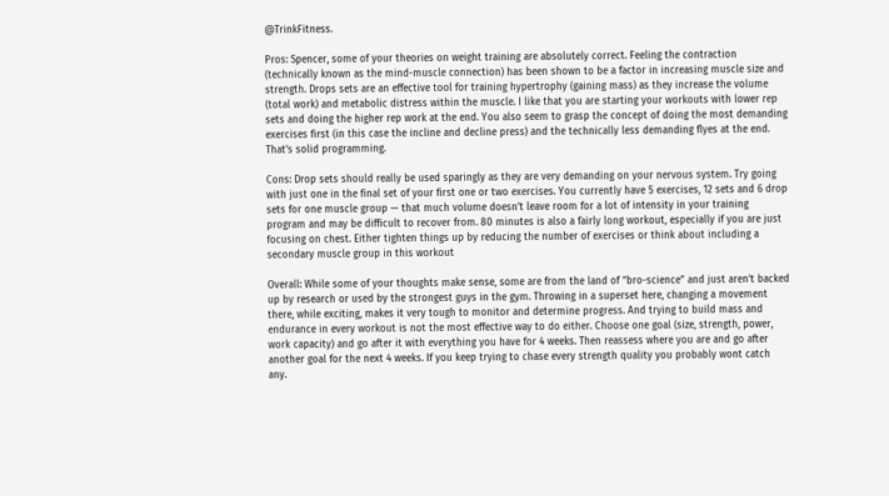@TrinkFitness.

Pros: Spencer, some of your theories on weight training are absolutely correct. Feeling the contraction (technically known as the mind-muscle connection) has been shown to be a factor in increasing muscle size and strength. Drops sets are an effective tool for training hypertrophy (gaining mass) as they increase the volume (total work) and metabolic distress within the muscle. I like that you are starting your workouts with lower rep sets and doing the higher rep work at the end. You also seem to grasp the concept of doing the most demanding exercises first (in this case the incline and decline press) and the technically less demanding flyes at the end. That’s solid programming.

Cons: Drop sets should really be used sparingly as they are very demanding on your nervous system. Try going with just one in the final set of your first one or two exercises. You currently have 5 exercises, 12 sets and 6 drop sets for one muscle group — that much volume doesn’t leave room for a lot of intensity in your training program and may be difficult to recover from. 80 minutes is also a fairly long workout, especially if you are just focusing on chest. Either tighten things up by reducing the number of exercises or think about including a secondary muscle group in this workout

Overall: While some of your thoughts make sense, some are from the land of “bro-science” and just aren’t backed up by research or used by the strongest guys in the gym. Throwing in a superset here, changing a movement there, while exciting, makes it very tough to monitor and determine progress. And trying to build mass and endurance in every workout is not the most effective way to do either. Choose one goal (size, strength, power, work capacity) and go after it with everything you have for 4 weeks. Then reassess where you are and go after another goal for the next 4 weeks. If you keep trying to chase every strength quality you probably wont catch any.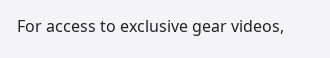For access to exclusive gear videos,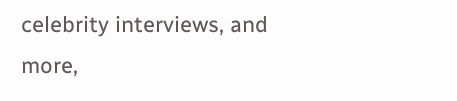celebrity interviews, and more,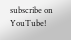subscribe on YouTube!